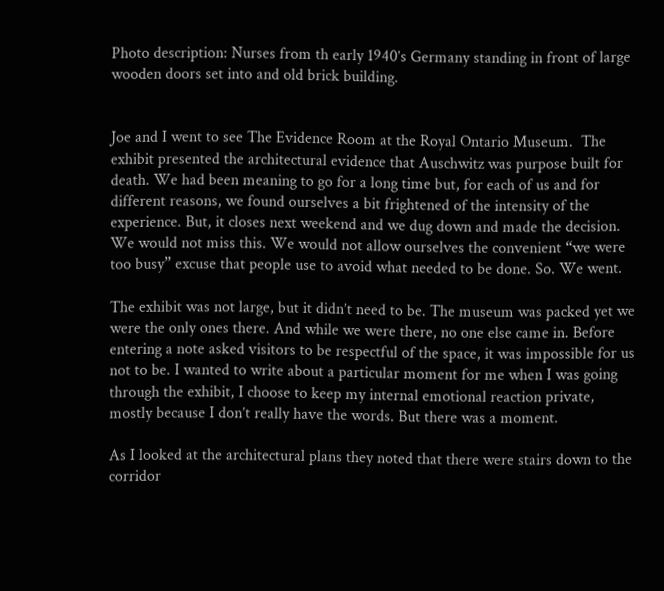Photo description: Nurses from th early 1940’s Germany standing in front of large wooden doors set into and old brick building.


Joe and I went to see The Evidence Room at the Royal Ontario Museum.  The exhibit presented the architectural evidence that Auschwitz was purpose built for death. We had been meaning to go for a long time but, for each of us and for different reasons, we found ourselves a bit frightened of the intensity of the experience. But, it closes next weekend and we dug down and made the decision. We would not miss this. We would not allow ourselves the convenient “we were too busy” excuse that people use to avoid what needed to be done. So. We went.

The exhibit was not large, but it didn’t need to be. The museum was packed yet we were the only ones there. And while we were there, no one else came in. Before entering a note asked visitors to be respectful of the space, it was impossible for us not to be. I wanted to write about a particular moment for me when I was going through the exhibit, I choose to keep my internal emotional reaction private, mostly because I don’t really have the words. But there was a moment.

As I looked at the architectural plans they noted that there were stairs down to the corridor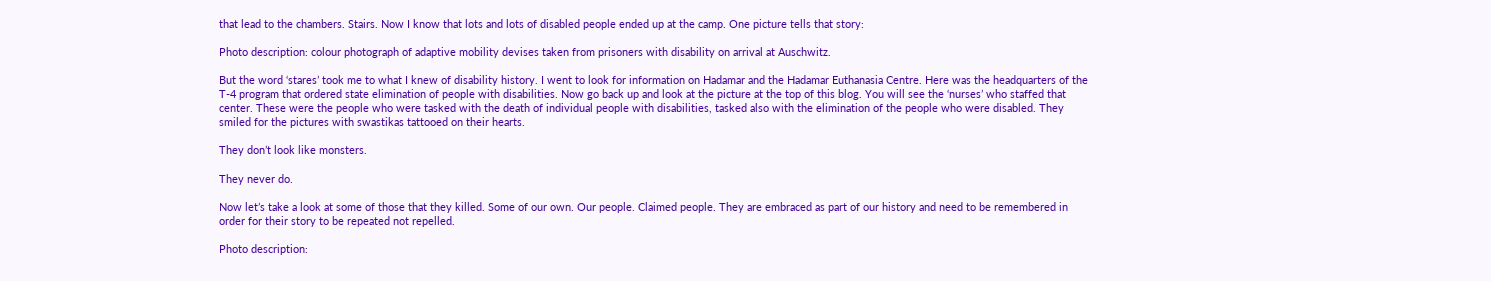that lead to the chambers. Stairs. Now I know that lots and lots of disabled people ended up at the camp. One picture tells that story:

Photo description: colour photograph of adaptive mobility devises taken from prisoners with disability on arrival at Auschwitz.

But the word ‘stares’ took me to what I knew of disability history. I went to look for information on Hadamar and the Hadamar Euthanasia Centre. Here was the headquarters of the T-4 program that ordered state elimination of people with disabilities. Now go back up and look at the picture at the top of this blog. You will see the ‘nurses’ who staffed that center. These were the people who were tasked with the death of individual people with disabilities, tasked also with the elimination of the people who were disabled. They smiled for the pictures with swastikas tattooed on their hearts.

They don’t look like monsters.

They never do.

Now let’s take a look at some of those that they killed. Some of our own. Our people. Claimed people. They are embraced as part of our history and need to be remembered in order for their story to be repeated not repelled.

Photo description: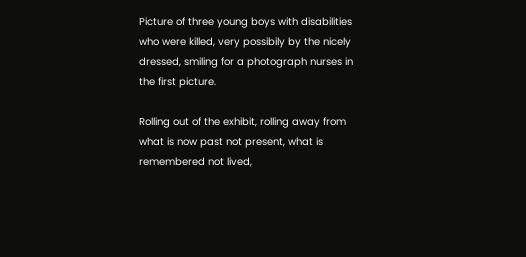Picture of three young boys with disabilities who were killed, very possibily by the nicely dressed, smiling for a photograph nurses in the first picture.

Rolling out of the exhibit, rolling away from what is now past not present, what is remembered not lived,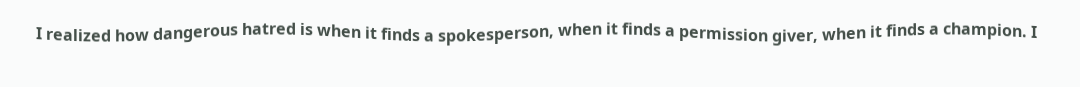I realized how dangerous hatred is when it finds a spokesperson, when it finds a permission giver, when it finds a champion. I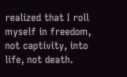realized that I roll myself in freedom, not captivity, into life, not death.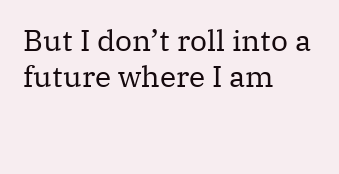But I don’t roll into a future where I am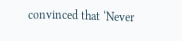convinced that ‘Never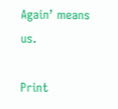Again’ means us.

Print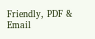Friendly, PDF & Email